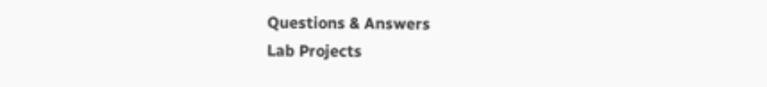Questions & Answers
Lab Projects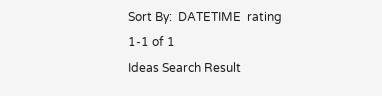Sort By:  DATETIME  rating
1-1 of 1
Ideas Search Result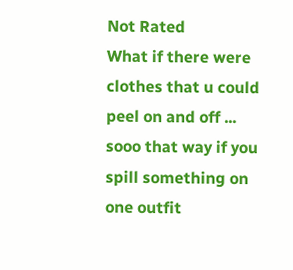Not Rated
What if there were clothes that u could peel on and off ... sooo that way if you spill something on one outfit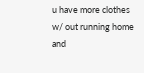u have more clothes w/ out running home and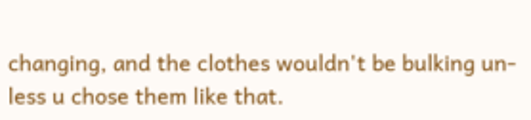changing, and the clothes wouldn't be bulking un-less u chose them like that.